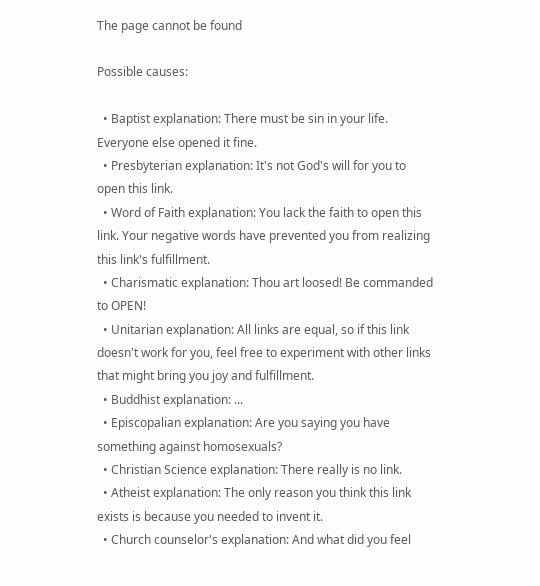The page cannot be found

Possible causes:

  • Baptist explanation: There must be sin in your life. Everyone else opened it fine.
  • Presbyterian explanation: It's not God's will for you to open this link.
  • Word of Faith explanation: You lack the faith to open this link. Your negative words have prevented you from realizing this link's fulfillment.
  • Charismatic explanation: Thou art loosed! Be commanded to OPEN!
  • Unitarian explanation: All links are equal, so if this link doesn't work for you, feel free to experiment with other links that might bring you joy and fulfillment.
  • Buddhist explanation: ...
  • Episcopalian explanation: Are you saying you have something against homosexuals?
  • Christian Science explanation: There really is no link.
  • Atheist explanation: The only reason you think this link exists is because you needed to invent it.
  • Church counselor's explanation: And what did you feel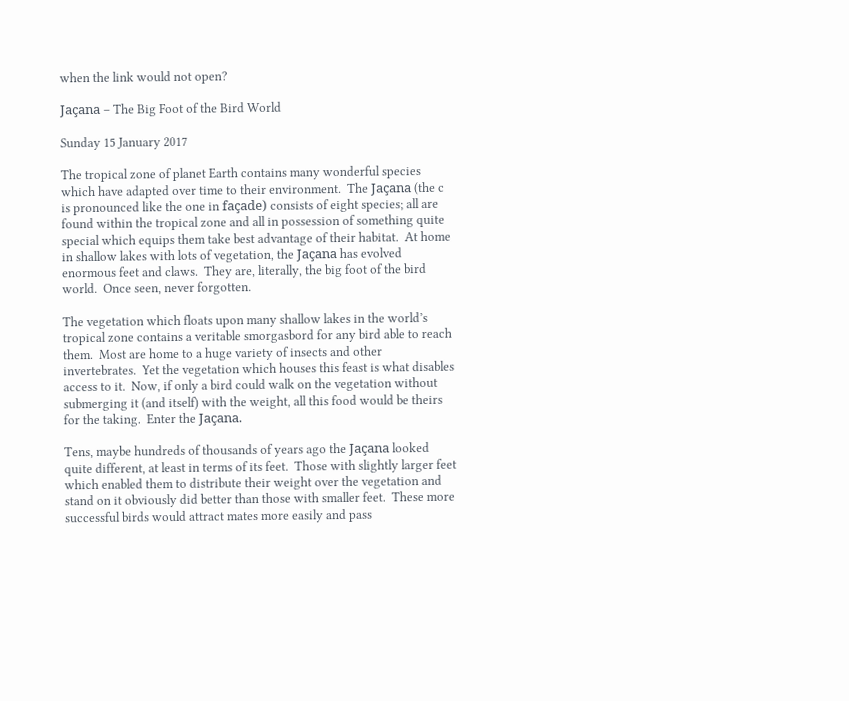when the link would not open?

Jaçana – The Big Foot of the Bird World

Sunday 15 January 2017

The tropical zone of planet Earth contains many wonderful species which have adapted over time to their environment.  The Jaçana (the c is pronounced like the one in façade) consists of eight species; all are found within the tropical zone and all in possession of something quite special which equips them take best advantage of their habitat.  At home in shallow lakes with lots of vegetation, the Jaçana has evolved enormous feet and claws.  They are, literally, the big foot of the bird world.  Once seen, never forgotten.

The vegetation which floats upon many shallow lakes in the world’s tropical zone contains a veritable smorgasbord for any bird able to reach them.  Most are home to a huge variety of insects and other invertebrates.  Yet the vegetation which houses this feast is what disables access to it.  Now, if only a bird could walk on the vegetation without submerging it (and itself) with the weight, all this food would be theirs for the taking.  Enter the Jaçana.

Tens, maybe hundreds of thousands of years ago the Jaçana looked quite different, at least in terms of its feet.  Those with slightly larger feet which enabled them to distribute their weight over the vegetation and stand on it obviously did better than those with smaller feet.  These more successful birds would attract mates more easily and pass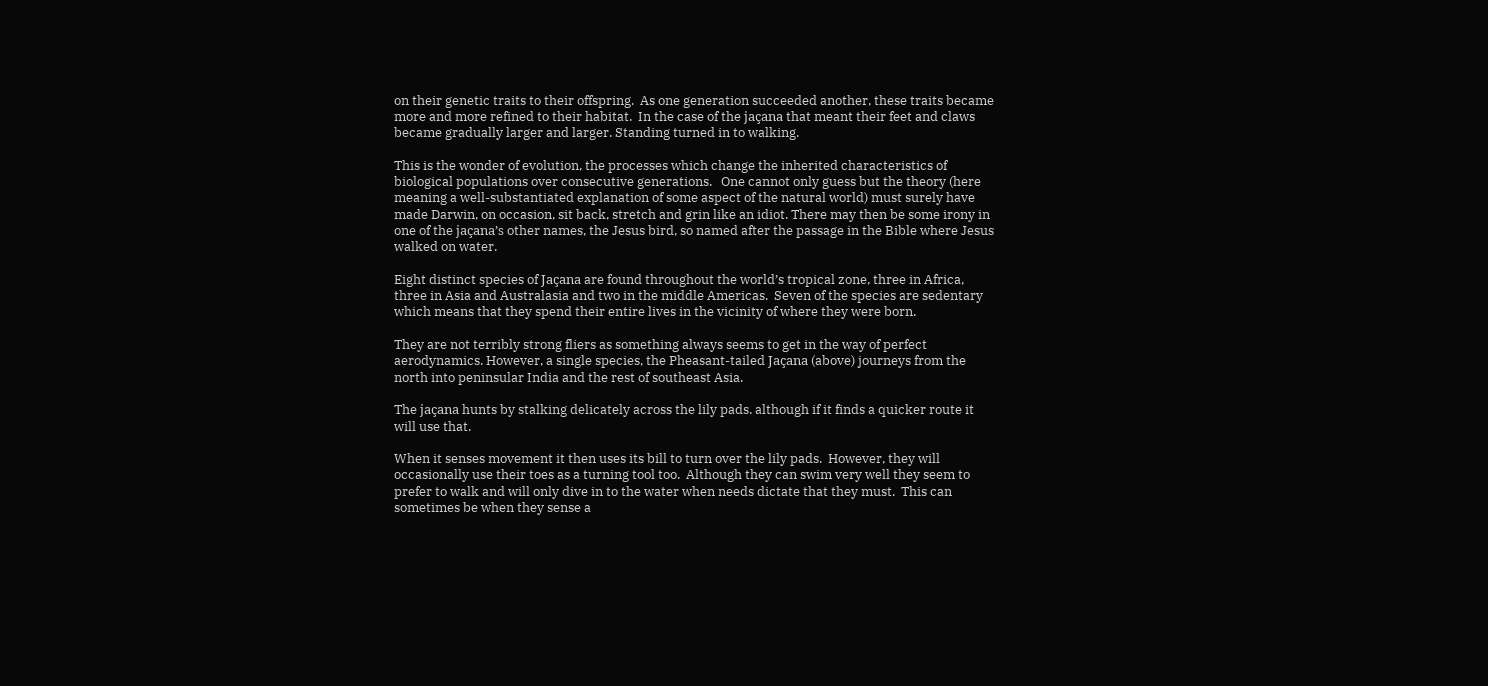on their genetic traits to their offspring.  As one generation succeeded another, these traits became more and more refined to their habitat.  In the case of the jaçana that meant their feet and claws became gradually larger and larger. Standing turned in to walking.

This is the wonder of evolution, the processes which change the inherited characteristics of biological populations over consecutive generations.   One cannot only guess but the theory (here meaning a well-substantiated explanation of some aspect of the natural world) must surely have made Darwin, on occasion, sit back, stretch and grin like an idiot. There may then be some irony in one of the jaçana’s other names, the Jesus bird, so named after the passage in the Bible where Jesus walked on water.

Eight distinct species of Jaçana are found throughout the world’s tropical zone, three in Africa, three in Asia and Australasia and two in the middle Americas.  Seven of the species are sedentary which means that they spend their entire lives in the vicinity of where they were born.

They are not terribly strong fliers as something always seems to get in the way of perfect aerodynamics. However, a single species, the Pheasant-tailed Jaçana (above) journeys from the north into peninsular India and the rest of southeast Asia.

The jaçana hunts by stalking delicately across the lily pads. although if it finds a quicker route it will use that.

When it senses movement it then uses its bill to turn over the lily pads.  However, they will occasionally use their toes as a turning tool too.  Although they can swim very well they seem to prefer to walk and will only dive in to the water when needs dictate that they must.  This can sometimes be when they sense a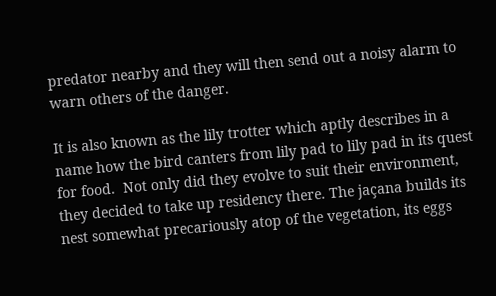predator nearby and they will then send out a noisy alarm to warn others of the danger.

It is also known as the lily trotter which aptly describes in a name how the bird canters from lily pad to lily pad in its quest for food.  Not only did they evolve to suit their environment, they decided to take up residency there. The jaçana builds its nest somewhat precariously atop of the vegetation, its eggs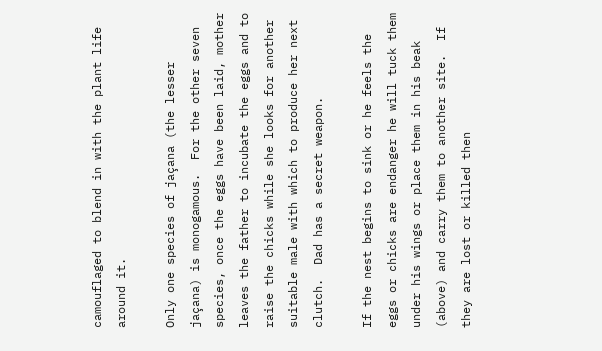camouflaged to blend in with the plant life around it.

Only one species of jaçana (the lesser jaçana) is monogamous.  For the other seven species, once the eggs have been laid, mother leaves the father to incubate the eggs and to raise the chicks while she looks for another suitable male with which to produce her next clutch.  Dad has a secret weapon.

If the nest begins to sink or he feels the eggs or chicks are endanger he will tuck them under his wings or place them in his beak (above) and carry them to another site.  If they are lost or killed then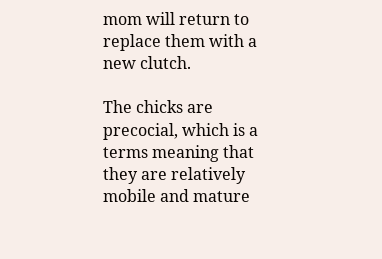mom will return to replace them with a new clutch.

The chicks are precocial, which is a terms meaning that they are relatively mobile and mature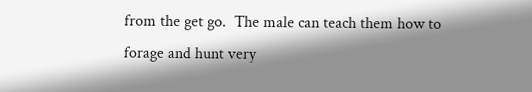from the get go.  The male can teach them how to forage and hunt very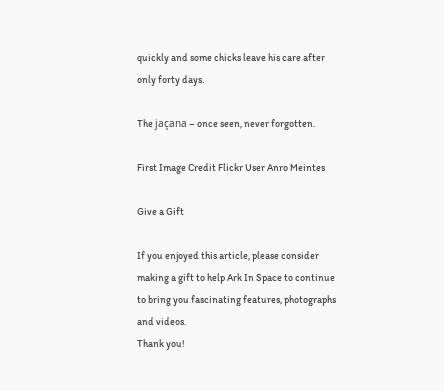quickly and some chicks leave his care after only forty days.

The jaçana – once seen, never forgotten.

First Image Credit Flickr User Anro Meintes

Give a Gift

If you enjoyed this article, please consider making a gift to help Ark In Space to continue to bring you fascinating features, photographs and videos.
Thank you!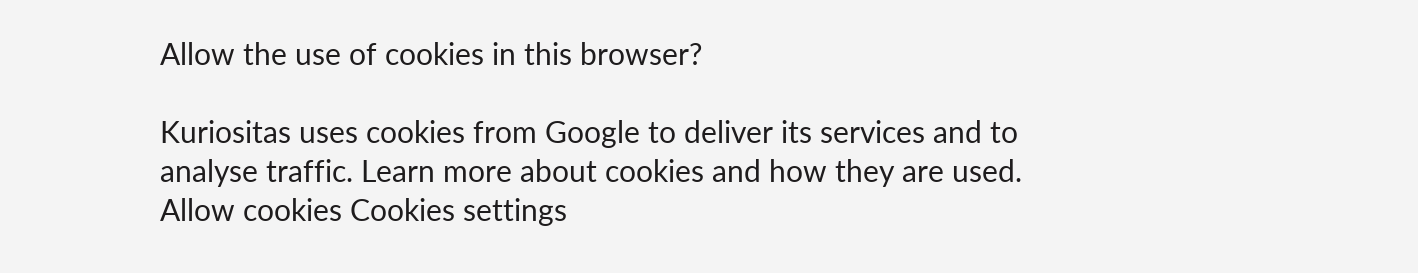Allow the use of cookies in this browser?

Kuriositas uses cookies from Google to deliver its services and to analyse traffic. Learn more about cookies and how they are used.
Allow cookies Cookies settings